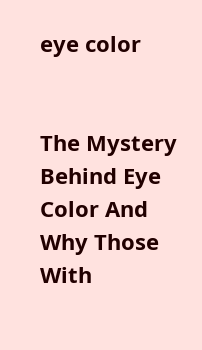eye color


The Mystery Behind Eye Color And Why Those With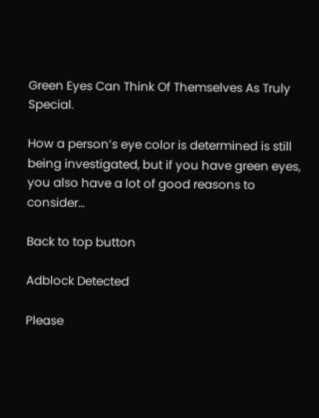Green Eyes Can Think Of Themselves As Truly Special.

How a person’s eye color is determined is still being investigated, but if you have green eyes, you also have a lot of good reasons to consider…

Back to top button

Adblock Detected

Please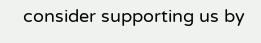consider supporting us by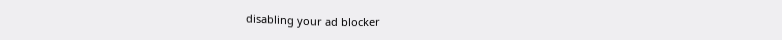disabling your ad blocker